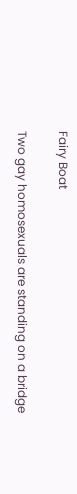Fairy Boat

Two gay homosexuals are standing on a bridge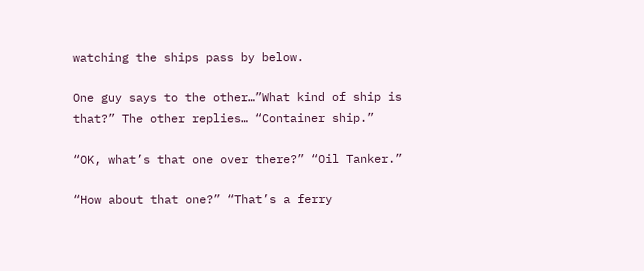watching the ships pass by below.

One guy says to the other…”What kind of ship is that?” The other replies… “Container ship.”

“OK, what’s that one over there?” “Oil Tanker.”

“How about that one?” “That’s a ferry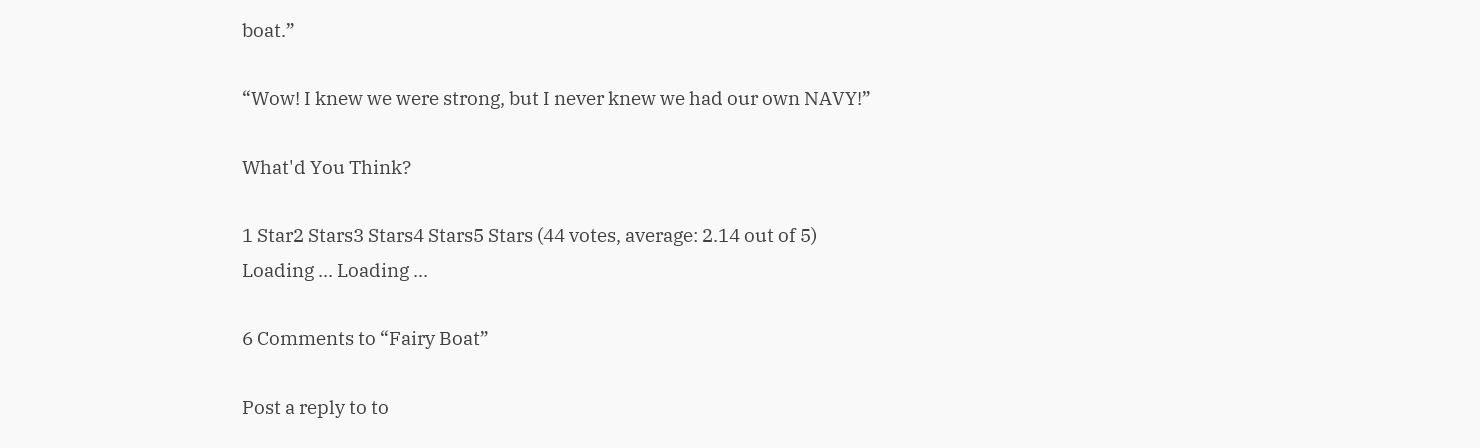boat.”

“Wow! I knew we were strong, but I never knew we had our own NAVY!”

What'd You Think?

1 Star2 Stars3 Stars4 Stars5 Stars (44 votes, average: 2.14 out of 5)
Loading ... Loading ...

6 Comments to “Fairy Boat”

Post a reply to to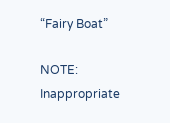“Fairy Boat”

NOTE: Inappropriate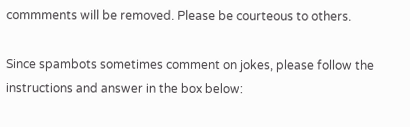commments will be removed. Please be courteous to others.

Since spambots sometimes comment on jokes, please follow the instructions and answer in the box below: